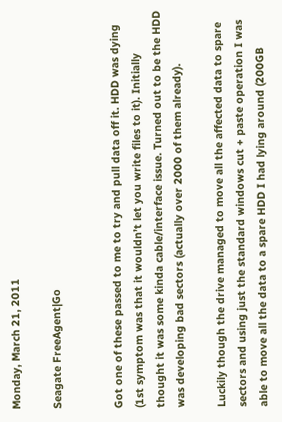Monday, March 21, 2011

Seagate FreeAgent|Go


Got one of these passed to me to try and pull data off it. HDD was dying (1st symptom was that it wouldn’t let you write files to it). Initially thought it was some kinda cable/interface issue. Turned out to be the HDD was developing bad sectors (actually over 2000 of them already).

Luckily though the drive managed to move all the affected data to spare sectors and using just the standard windows cut + paste operation I was able to move all the data to a spare HDD I had lying around (200GB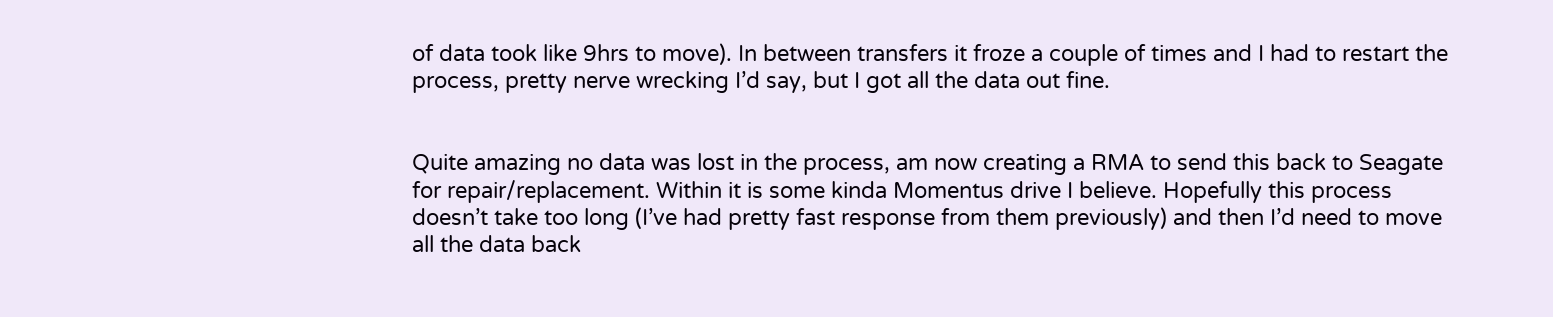of data took like 9hrs to move). In between transfers it froze a couple of times and I had to restart the process, pretty nerve wrecking I’d say, but I got all the data out fine.


Quite amazing no data was lost in the process, am now creating a RMA to send this back to Seagate for repair/replacement. Within it is some kinda Momentus drive I believe. Hopefully this process doesn’t take too long (I’ve had pretty fast response from them previously) and then I’d need to move all the data back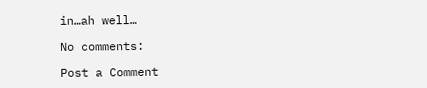in…ah well…

No comments:

Post a Comment